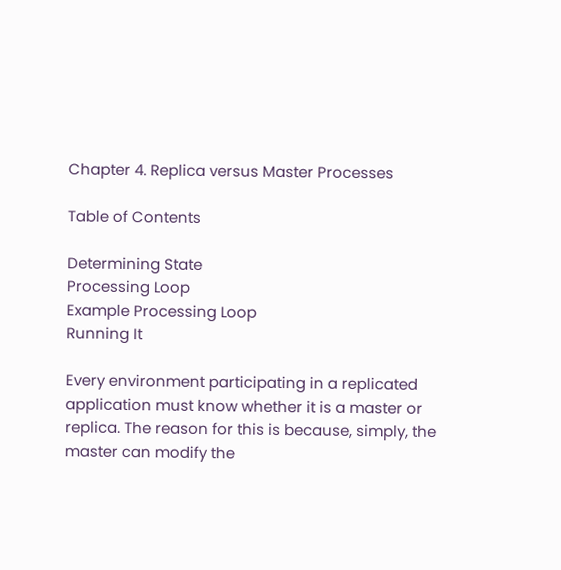Chapter 4. Replica versus Master Processes

Table of Contents

Determining State
Processing Loop
Example Processing Loop
Running It

Every environment participating in a replicated application must know whether it is a master or replica. The reason for this is because, simply, the master can modify the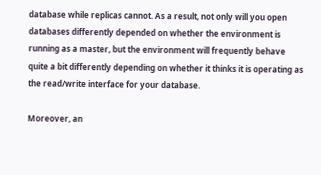database while replicas cannot. As a result, not only will you open databases differently depended on whether the environment is running as a master, but the environment will frequently behave quite a bit differently depending on whether it thinks it is operating as the read/write interface for your database.

Moreover, an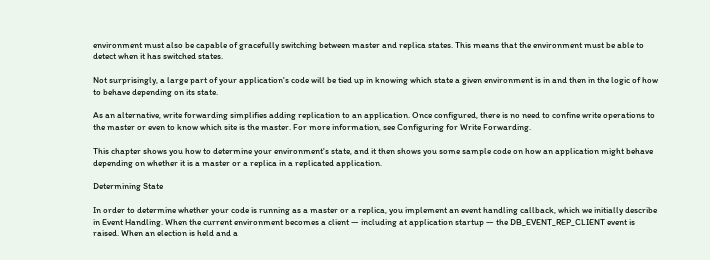environment must also be capable of gracefully switching between master and replica states. This means that the environment must be able to detect when it has switched states.

Not surprisingly, a large part of your application's code will be tied up in knowing which state a given environment is in and then in the logic of how to behave depending on its state.

As an alternative, write forwarding simplifies adding replication to an application. Once configured, there is no need to confine write operations to the master or even to know which site is the master. For more information, see Configuring for Write Forwarding.

This chapter shows you how to determine your environment's state, and it then shows you some sample code on how an application might behave depending on whether it is a master or a replica in a replicated application.

Determining State

In order to determine whether your code is running as a master or a replica, you implement an event handling callback, which we initially describe in Event Handling. When the current environment becomes a client — including at application startup — the DB_EVENT_REP_CLIENT event is raised. When an election is held and a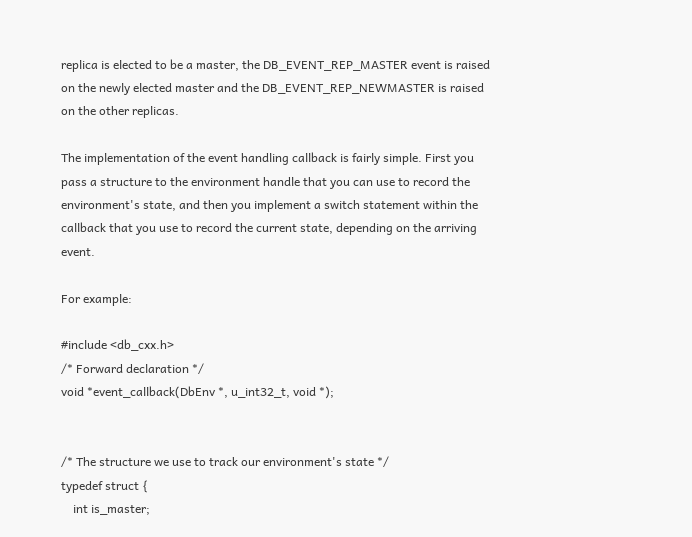replica is elected to be a master, the DB_EVENT_REP_MASTER event is raised on the newly elected master and the DB_EVENT_REP_NEWMASTER is raised on the other replicas.

The implementation of the event handling callback is fairly simple. First you pass a structure to the environment handle that you can use to record the environment's state, and then you implement a switch statement within the callback that you use to record the current state, depending on the arriving event.

For example:

#include <db_cxx.h>
/* Forward declaration */
void *event_callback(DbEnv *, u_int32_t, void *);


/* The structure we use to track our environment's state */
typedef struct {
    int is_master;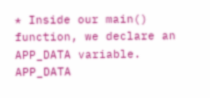* Inside our main() function, we declare an APP_DATA variable.
APP_DATA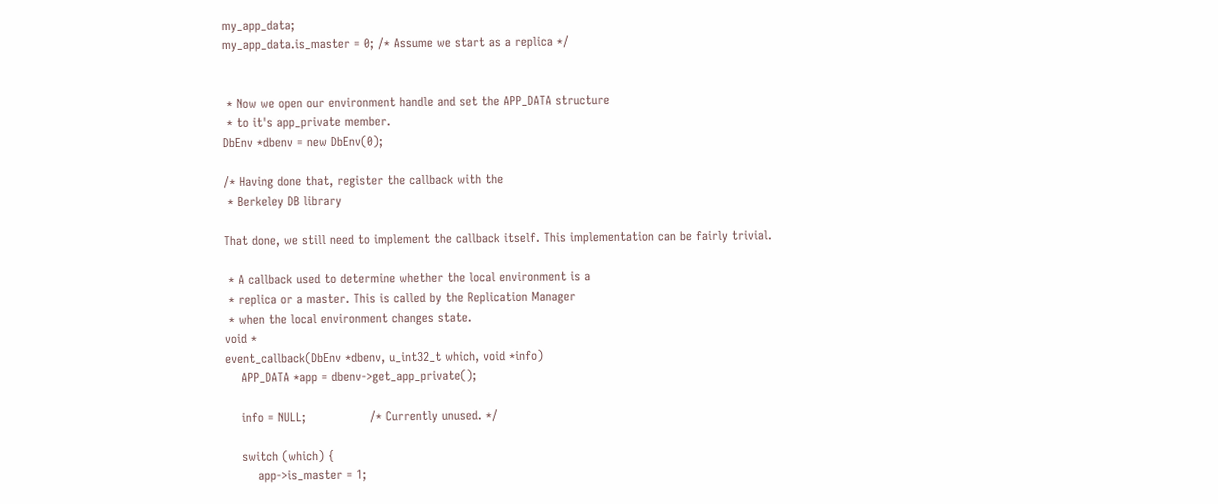my_app_data;
my_app_data.is_master = 0; /* Assume we start as a replica */


 * Now we open our environment handle and set the APP_DATA structure
 * to it's app_private member.
DbEnv *dbenv = new DbEnv(0);

/* Having done that, register the callback with the
 * Berkeley DB library

That done, we still need to implement the callback itself. This implementation can be fairly trivial.

 * A callback used to determine whether the local environment is a
 * replica or a master. This is called by the Replication Manager
 * when the local environment changes state.
void *
event_callback(DbEnv *dbenv, u_int32_t which, void *info)
    APP_DATA *app = dbenv->get_app_private();

    info = NULL;                /* Currently unused. */

    switch (which) {
        app->is_master = 1;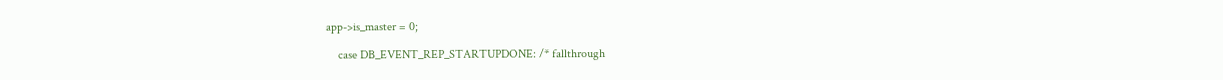app->is_master = 0;

    case DB_EVENT_REP_STARTUPDONE: /* fallthrough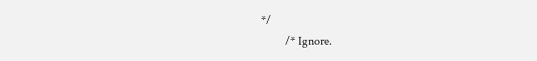*/
        /* Ignore.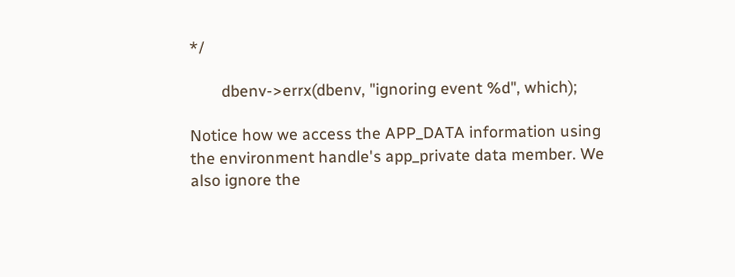*/

        dbenv->errx(dbenv, "ignoring event %d", which);

Notice how we access the APP_DATA information using the environment handle's app_private data member. We also ignore the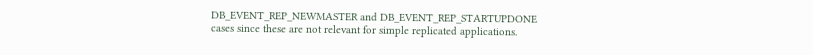DB_EVENT_REP_NEWMASTER and DB_EVENT_REP_STARTUPDONE cases since these are not relevant for simple replicated applications.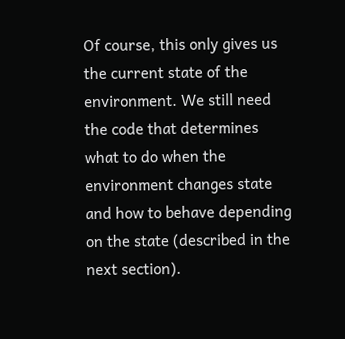Of course, this only gives us the current state of the environment. We still need the code that determines what to do when the environment changes state and how to behave depending on the state (described in the next section).